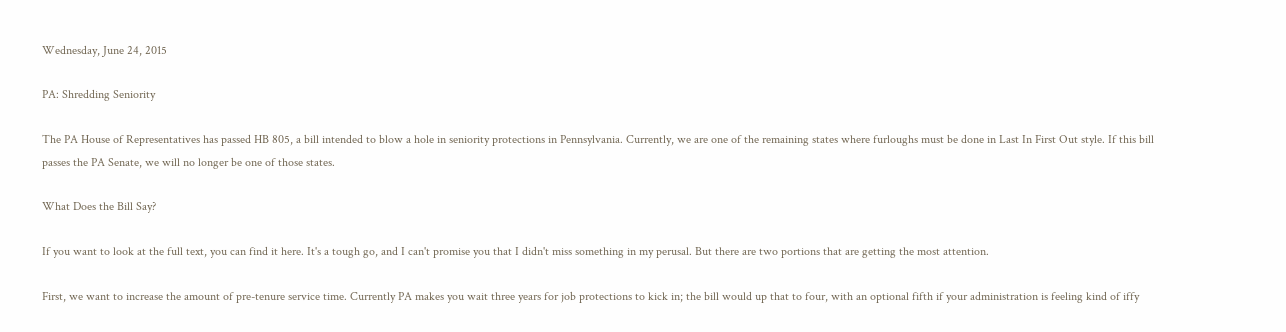Wednesday, June 24, 2015

PA: Shredding Seniority

The PA House of Representatives has passed HB 805, a bill intended to blow a hole in seniority protections in Pennsylvania. Currently, we are one of the remaining states where furloughs must be done in Last In First Out style. If this bill passes the PA Senate, we will no longer be one of those states.

What Does the Bill Say?

If you want to look at the full text, you can find it here. It's a tough go, and I can't promise you that I didn't miss something in my perusal. But there are two portions that are getting the most attention.

First, we want to increase the amount of pre-tenure service time. Currently PA makes you wait three years for job protections to kick in; the bill would up that to four, with an optional fifth if your administration is feeling kind of iffy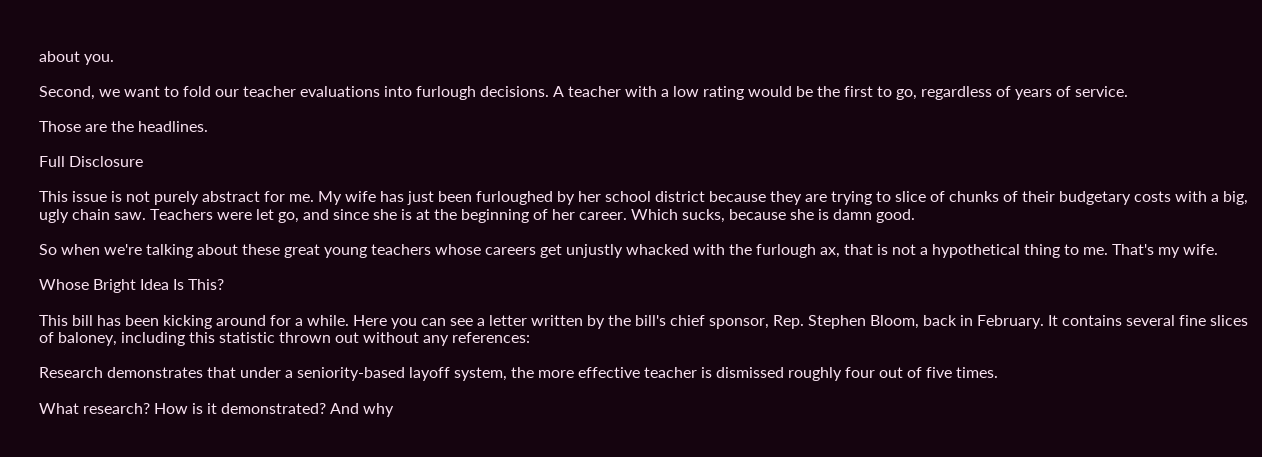about you.

Second, we want to fold our teacher evaluations into furlough decisions. A teacher with a low rating would be the first to go, regardless of years of service.

Those are the headlines.

Full Disclosure

This issue is not purely abstract for me. My wife has just been furloughed by her school district because they are trying to slice of chunks of their budgetary costs with a big, ugly chain saw. Teachers were let go, and since she is at the beginning of her career. Which sucks, because she is damn good.

So when we're talking about these great young teachers whose careers get unjustly whacked with the furlough ax, that is not a hypothetical thing to me. That's my wife.

Whose Bright Idea Is This?

This bill has been kicking around for a while. Here you can see a letter written by the bill's chief sponsor, Rep. Stephen Bloom, back in February. It contains several fine slices of baloney, including this statistic thrown out without any references:

Research demonstrates that under a seniority-based layoff system, the more effective teacher is dismissed roughly four out of five times.

What research? How is it demonstrated? And why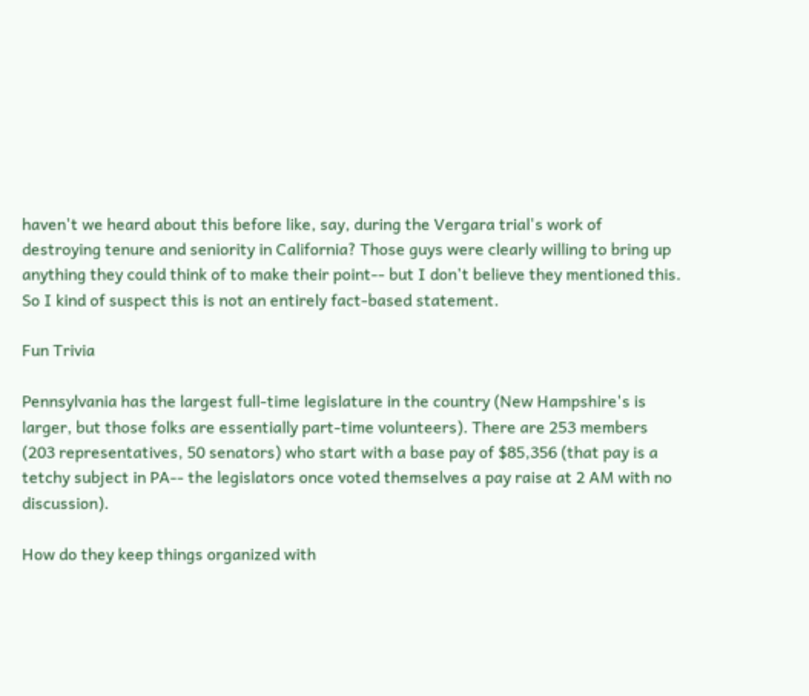haven't we heard about this before like, say, during the Vergara trial's work of destroying tenure and seniority in California? Those guys were clearly willing to bring up anything they could think of to make their point-- but I don't believe they mentioned this. So I kind of suspect this is not an entirely fact-based statement.

Fun Trivia

Pennsylvania has the largest full-time legislature in the country (New Hampshire's is larger, but those folks are essentially part-time volunteers). There are 253 members (203 representatives, 50 senators) who start with a base pay of $85,356 (that pay is a tetchy subject in PA-- the legislators once voted themselves a pay raise at 2 AM with no discussion).

How do they keep things organized with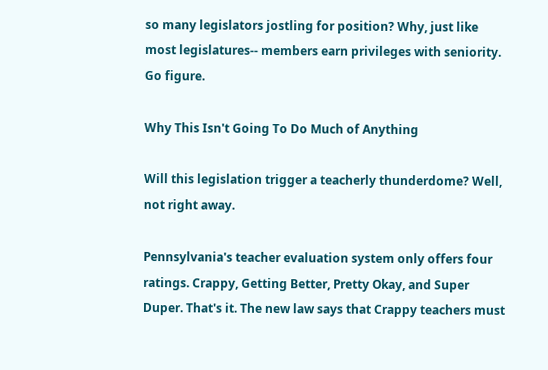so many legislators jostling for position? Why, just like most legislatures-- members earn privileges with seniority. Go figure.

Why This Isn't Going To Do Much of Anything

Will this legislation trigger a teacherly thunderdome? Well, not right away.

Pennsylvania's teacher evaluation system only offers four ratings. Crappy, Getting Better, Pretty Okay, and Super Duper. That's it. The new law says that Crappy teachers must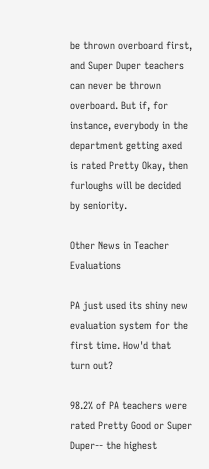be thrown overboard first, and Super Duper teachers can never be thrown overboard. But if, for instance, everybody in the department getting axed is rated Pretty Okay, then furloughs will be decided  by seniority.

Other News in Teacher Evaluations

PA just used its shiny new evaluation system for the first time. How'd that turn out?

98.2% of PA teachers were rated Pretty Good or Super Duper-- the highest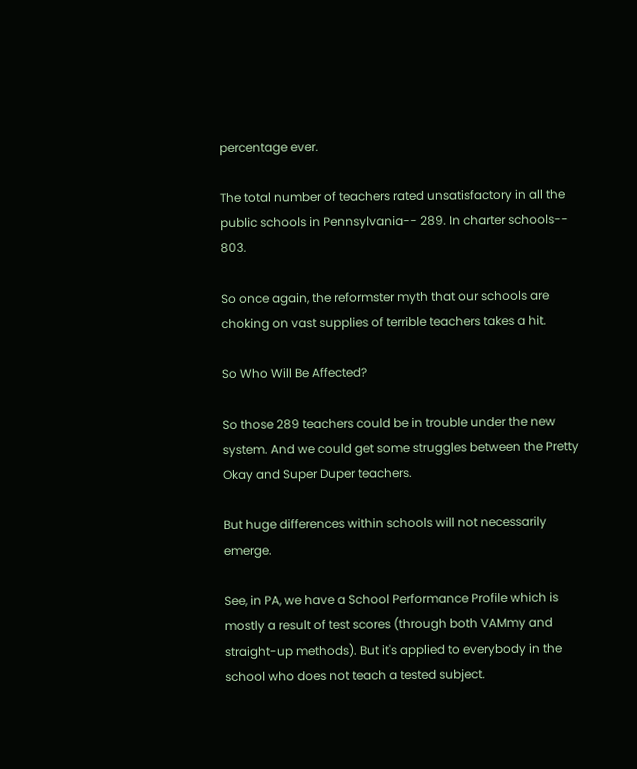percentage ever.

The total number of teachers rated unsatisfactory in all the public schools in Pennsylvania-- 289. In charter schools-- 803.

So once again, the reformster myth that our schools are choking on vast supplies of terrible teachers takes a hit.

So Who Will Be Affected?

So those 289 teachers could be in trouble under the new system. And we could get some struggles between the Pretty Okay and Super Duper teachers.

But huge differences within schools will not necessarily emerge.

See, in PA, we have a School Performance Profile which is mostly a result of test scores (through both VAMmy and straight-up methods). But it's applied to everybody in the school who does not teach a tested subject.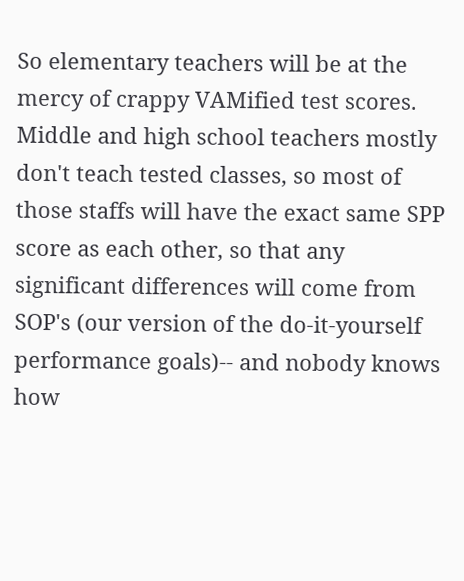So elementary teachers will be at the mercy of crappy VAMified test scores. Middle and high school teachers mostly don't teach tested classes, so most of those staffs will have the exact same SPP score as each other, so that any significant differences will come from SOP's (our version of the do-it-yourself performance goals)-- and nobody knows how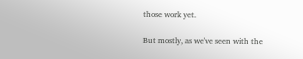those work yet.

But mostly, as we've seen with the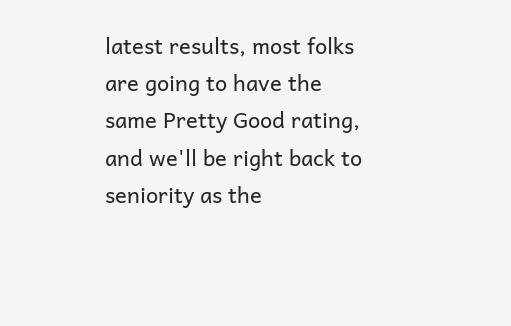latest results, most folks are going to have the same Pretty Good rating, and we'll be right back to seniority as the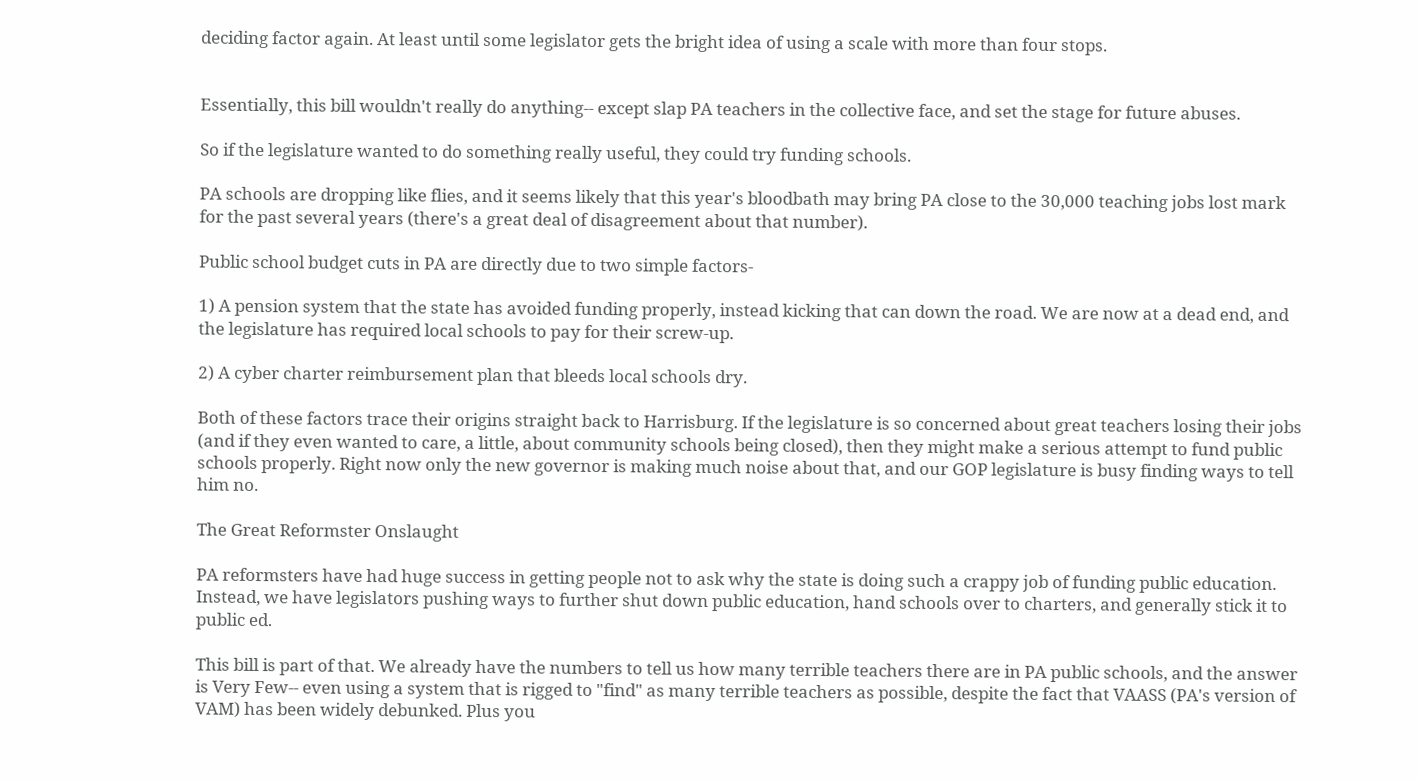deciding factor again. At least until some legislator gets the bright idea of using a scale with more than four stops.


Essentially, this bill wouldn't really do anything-- except slap PA teachers in the collective face, and set the stage for future abuses.

So if the legislature wanted to do something really useful, they could try funding schools.

PA schools are dropping like flies, and it seems likely that this year's bloodbath may bring PA close to the 30,000 teaching jobs lost mark for the past several years (there's a great deal of disagreement about that number).

Public school budget cuts in PA are directly due to two simple factors-

1) A pension system that the state has avoided funding properly, instead kicking that can down the road. We are now at a dead end, and the legislature has required local schools to pay for their screw-up.

2) A cyber charter reimbursement plan that bleeds local schools dry.

Both of these factors trace their origins straight back to Harrisburg. If the legislature is so concerned about great teachers losing their jobs (and if they even wanted to care, a little, about community schools being closed), then they might make a serious attempt to fund public schools properly. Right now only the new governor is making much noise about that, and our GOP legislature is busy finding ways to tell him no.

The Great Reformster Onslaught

PA reformsters have had huge success in getting people not to ask why the state is doing such a crappy job of funding public education. Instead, we have legislators pushing ways to further shut down public education, hand schools over to charters, and generally stick it to public ed.

This bill is part of that. We already have the numbers to tell us how many terrible teachers there are in PA public schools, and the answer is Very Few-- even using a system that is rigged to "find" as many terrible teachers as possible, despite the fact that VAASS (PA's version of VAM) has been widely debunked. Plus you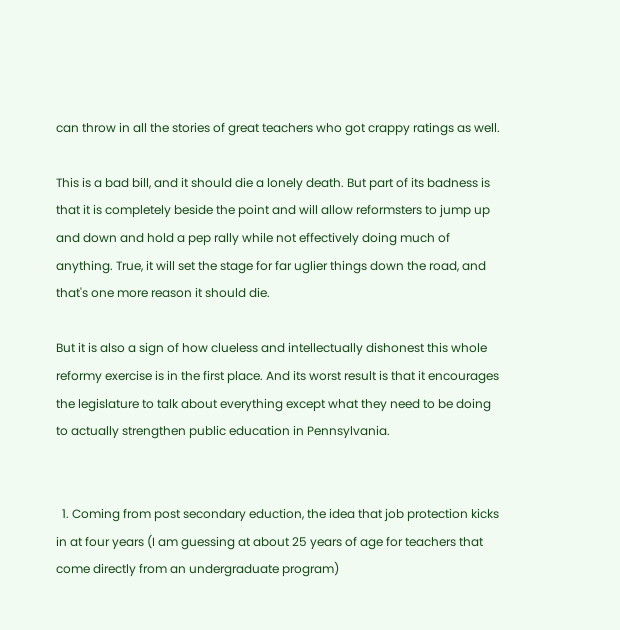can throw in all the stories of great teachers who got crappy ratings as well.

This is a bad bill, and it should die a lonely death. But part of its badness is that it is completely beside the point and will allow reformsters to jump up and down and hold a pep rally while not effectively doing much of anything. True, it will set the stage for far uglier things down the road, and that's one more reason it should die.

But it is also a sign of how clueless and intellectually dishonest this whole reformy exercise is in the first place. And its worst result is that it encourages the legislature to talk about everything except what they need to be doing to actually strengthen public education in Pennsylvania.


  1. Coming from post secondary eduction, the idea that job protection kicks in at four years (I am guessing at about 25 years of age for teachers that come directly from an undergraduate program)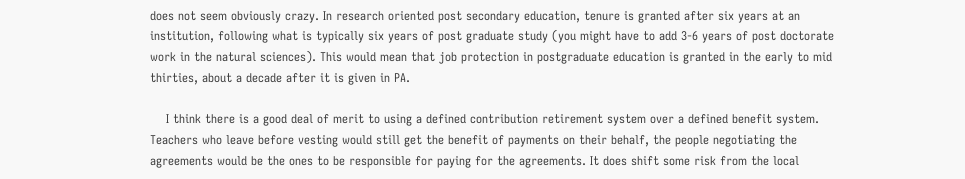does not seem obviously crazy. In research oriented post secondary education, tenure is granted after six years at an institution, following what is typically six years of post graduate study (you might have to add 3-6 years of post doctorate work in the natural sciences). This would mean that job protection in postgraduate education is granted in the early to mid thirties, about a decade after it is given in PA.

    I think there is a good deal of merit to using a defined contribution retirement system over a defined benefit system. Teachers who leave before vesting would still get the benefit of payments on their behalf, the people negotiating the agreements would be the ones to be responsible for paying for the agreements. It does shift some risk from the local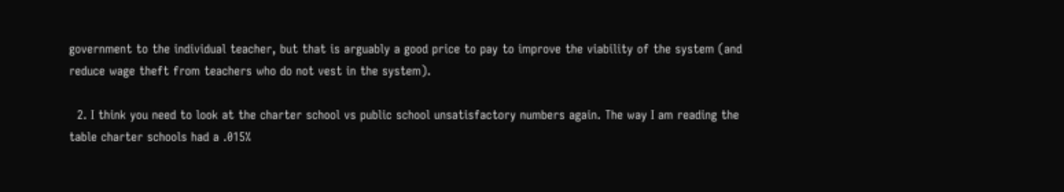government to the individual teacher, but that is arguably a good price to pay to improve the viability of the system (and reduce wage theft from teachers who do not vest in the system).

  2. I think you need to look at the charter school vs public school unsatisfactory numbers again. The way I am reading the table charter schools had a .015%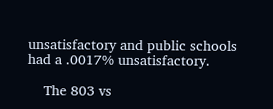unsatisfactory and public schools had a .0017% unsatisfactory.

    The 803 vs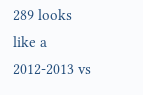289 looks like a 2012-2013 vs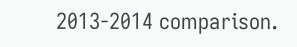2013-2014 comparison.